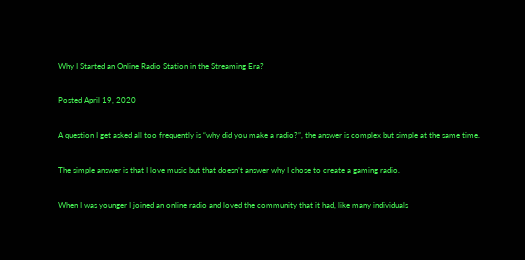Why I Started an Online Radio Station in the Streaming Era?

Posted April 19, 2020

A question I get asked all too frequently is “why did you make a radio?”, the answer is complex but simple at the same time.

The simple answer is that I love music but that doesn’t answer why I chose to create a gaming radio.

When I was younger I joined an online radio and loved the community that it had, like many individuals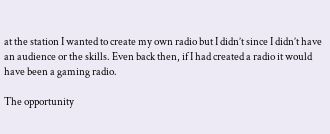at the station I wanted to create my own radio but I didn’t since I didn’t have an audience or the skills. Even back then, if I had created a radio it would have been a gaming radio.

The opportunity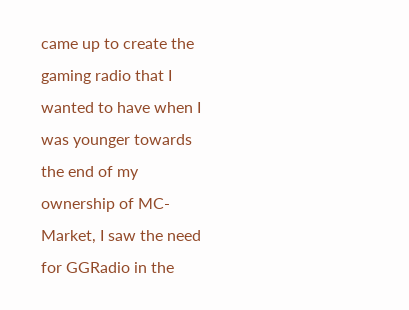came up to create the gaming radio that I wanted to have when I was younger towards the end of my ownership of MC-Market, I saw the need for GGRadio in the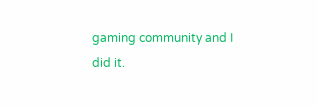gaming community and I did it.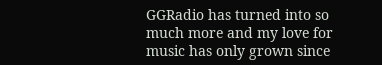GGRadio has turned into so much more and my love for music has only grown since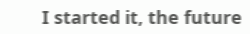I started it, the future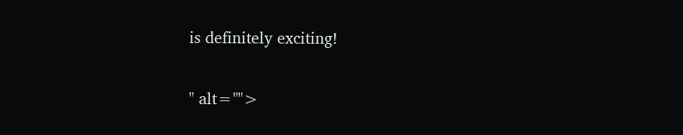is definitely exciting!

" alt="">